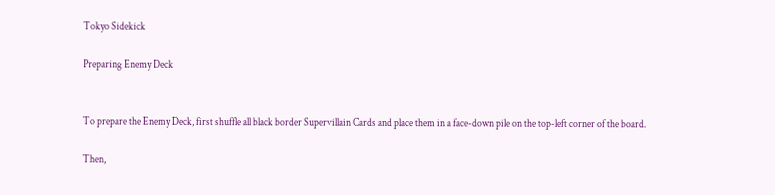Tokyo Sidekick

Preparing Enemy Deck


To prepare the Enemy Deck, first shuffle all black border Supervillain Cards and place them in a face-down pile on the top-left corner of the board.

Then,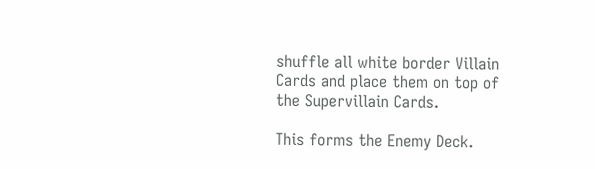shuffle all white border Villain Cards and place them on top of the Supervillain Cards.

This forms the Enemy Deck.